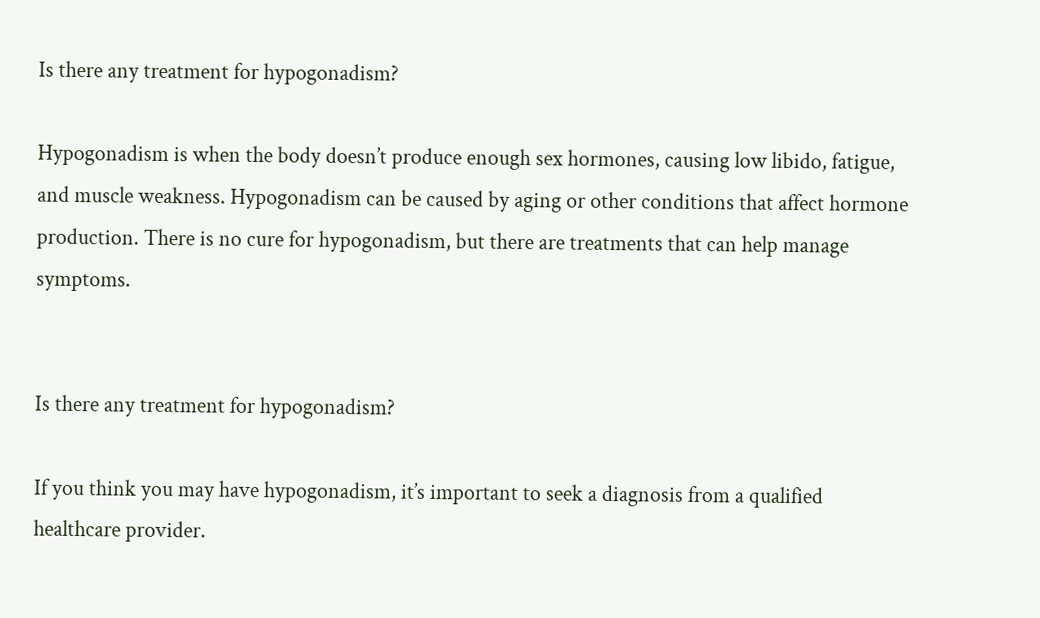Is there any treatment for hypogonadism?

Hypogonadism is when the body doesn’t produce enough sex hormones, causing low libido, fatigue, and muscle weakness. Hypogonadism can be caused by aging or other conditions that affect hormone production. There is no cure for hypogonadism, but there are treatments that can help manage symptoms.


Is there any treatment for hypogonadism?

If you think you may have hypogonadism, it’s important to seek a diagnosis from a qualified healthcare provider.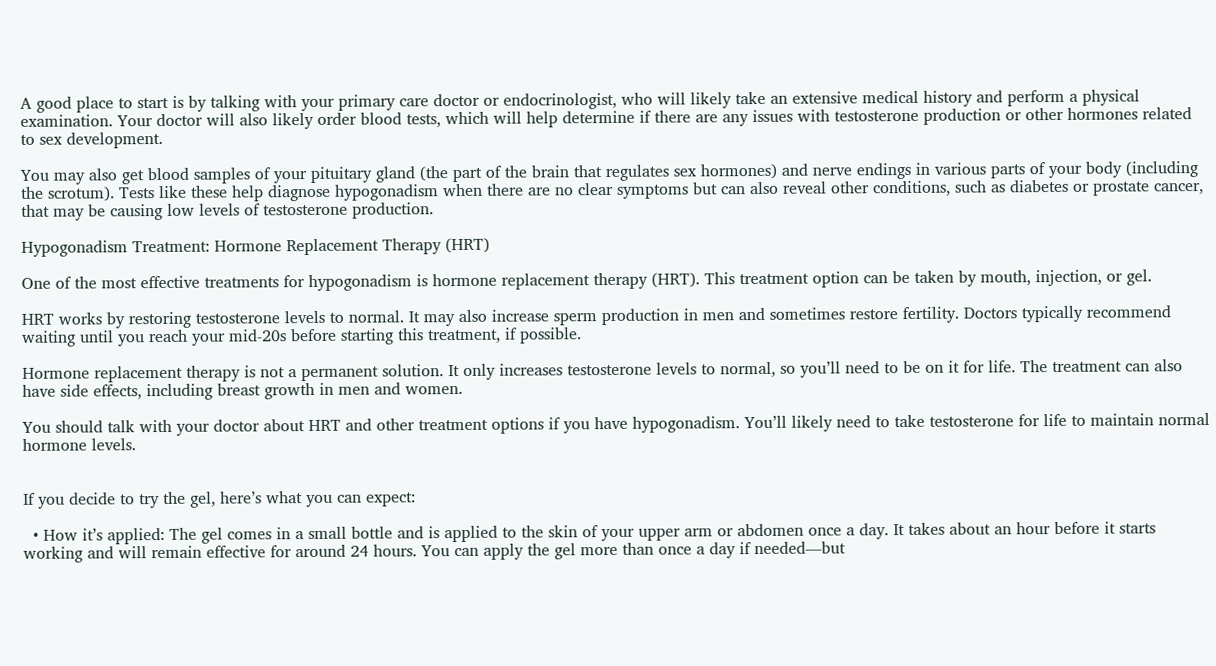A good place to start is by talking with your primary care doctor or endocrinologist, who will likely take an extensive medical history and perform a physical examination. Your doctor will also likely order blood tests, which will help determine if there are any issues with testosterone production or other hormones related to sex development.

You may also get blood samples of your pituitary gland (the part of the brain that regulates sex hormones) and nerve endings in various parts of your body (including the scrotum). Tests like these help diagnose hypogonadism when there are no clear symptoms but can also reveal other conditions, such as diabetes or prostate cancer, that may be causing low levels of testosterone production.

Hypogonadism Treatment: Hormone Replacement Therapy (HRT)

One of the most effective treatments for hypogonadism is hormone replacement therapy (HRT). This treatment option can be taken by mouth, injection, or gel.

HRT works by restoring testosterone levels to normal. It may also increase sperm production in men and sometimes restore fertility. Doctors typically recommend waiting until you reach your mid-20s before starting this treatment, if possible.

Hormone replacement therapy is not a permanent solution. It only increases testosterone levels to normal, so you’ll need to be on it for life. The treatment can also have side effects, including breast growth in men and women.

You should talk with your doctor about HRT and other treatment options if you have hypogonadism. You’ll likely need to take testosterone for life to maintain normal hormone levels.


If you decide to try the gel, here’s what you can expect:

  • How it’s applied: The gel comes in a small bottle and is applied to the skin of your upper arm or abdomen once a day. It takes about an hour before it starts working and will remain effective for around 24 hours. You can apply the gel more than once a day if needed—but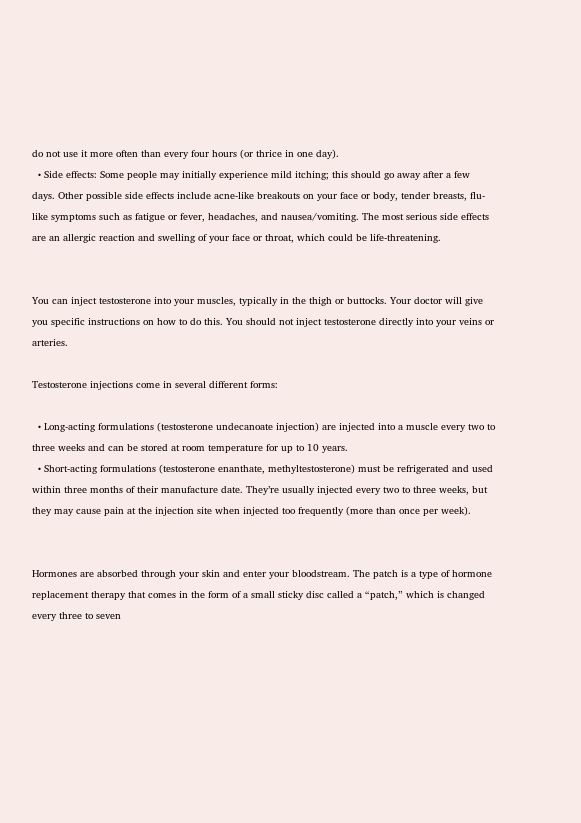do not use it more often than every four hours (or thrice in one day).
  • Side effects: Some people may initially experience mild itching; this should go away after a few days. Other possible side effects include acne-like breakouts on your face or body, tender breasts, flu-like symptoms such as fatigue or fever, headaches, and nausea/vomiting. The most serious side effects are an allergic reaction and swelling of your face or throat, which could be life-threatening.


You can inject testosterone into your muscles, typically in the thigh or buttocks. Your doctor will give you specific instructions on how to do this. You should not inject testosterone directly into your veins or arteries.

Testosterone injections come in several different forms:

  • Long-acting formulations (testosterone undecanoate injection) are injected into a muscle every two to three weeks and can be stored at room temperature for up to 10 years.
  • Short-acting formulations (testosterone enanthate, methyltestosterone) must be refrigerated and used within three months of their manufacture date. They’re usually injected every two to three weeks, but they may cause pain at the injection site when injected too frequently (more than once per week).


Hormones are absorbed through your skin and enter your bloodstream. The patch is a type of hormone replacement therapy that comes in the form of a small sticky disc called a “patch,” which is changed every three to seven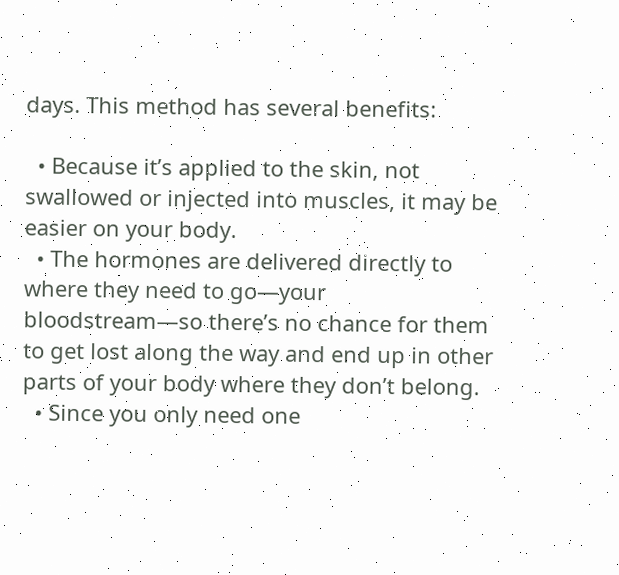days. This method has several benefits:

  • Because it’s applied to the skin, not swallowed or injected into muscles, it may be easier on your body.
  • The hormones are delivered directly to where they need to go—your bloodstream—so there’s no chance for them to get lost along the way and end up in other parts of your body where they don’t belong.
  • Since you only need one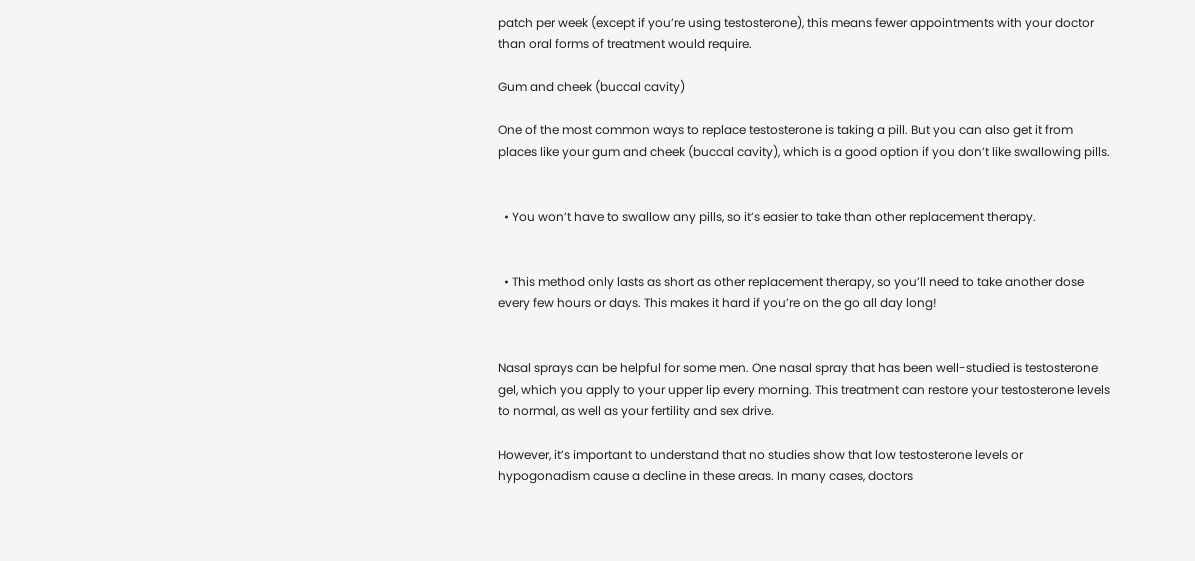patch per week (except if you’re using testosterone), this means fewer appointments with your doctor than oral forms of treatment would require.

Gum and cheek (buccal cavity)

One of the most common ways to replace testosterone is taking a pill. But you can also get it from places like your gum and cheek (buccal cavity), which is a good option if you don’t like swallowing pills.


  • You won’t have to swallow any pills, so it’s easier to take than other replacement therapy.


  • This method only lasts as short as other replacement therapy, so you’ll need to take another dose every few hours or days. This makes it hard if you’re on the go all day long!


Nasal sprays can be helpful for some men. One nasal spray that has been well-studied is testosterone gel, which you apply to your upper lip every morning. This treatment can restore your testosterone levels to normal, as well as your fertility and sex drive.

However, it’s important to understand that no studies show that low testosterone levels or hypogonadism cause a decline in these areas. In many cases, doctors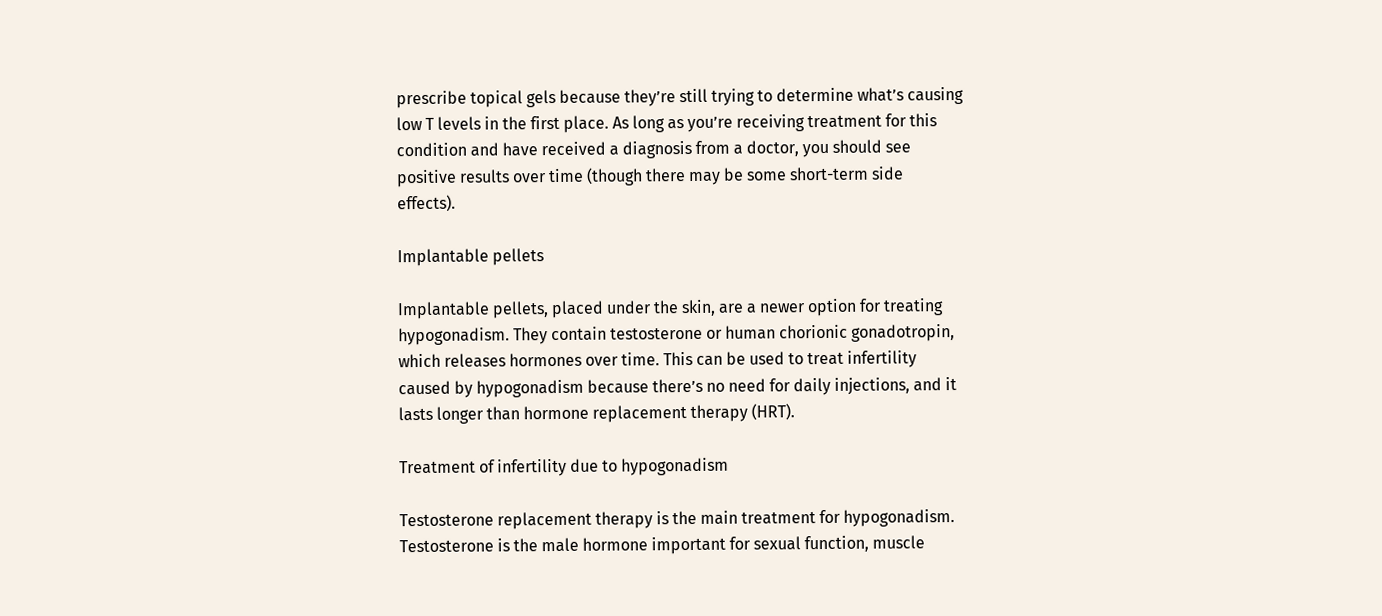prescribe topical gels because they’re still trying to determine what’s causing low T levels in the first place. As long as you’re receiving treatment for this condition and have received a diagnosis from a doctor, you should see positive results over time (though there may be some short-term side effects).

Implantable pellets

Implantable pellets, placed under the skin, are a newer option for treating hypogonadism. They contain testosterone or human chorionic gonadotropin, which releases hormones over time. This can be used to treat infertility caused by hypogonadism because there’s no need for daily injections, and it lasts longer than hormone replacement therapy (HRT).

Treatment of infertility due to hypogonadism

Testosterone replacement therapy is the main treatment for hypogonadism. Testosterone is the male hormone important for sexual function, muscle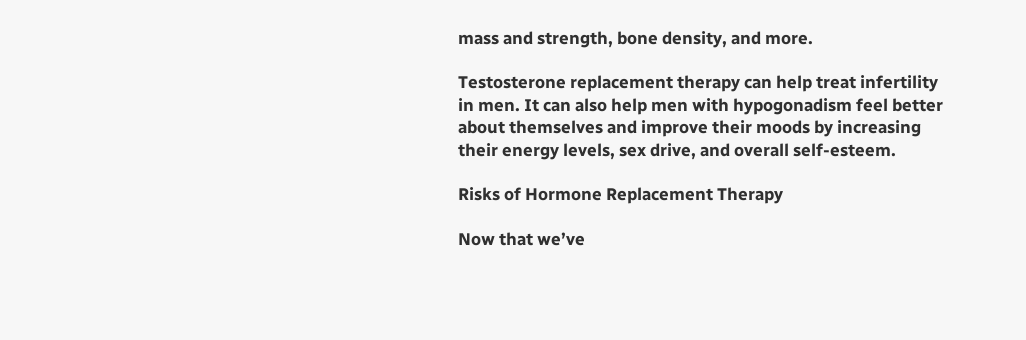mass and strength, bone density, and more.

Testosterone replacement therapy can help treat infertility in men. It can also help men with hypogonadism feel better about themselves and improve their moods by increasing their energy levels, sex drive, and overall self-esteem.

Risks of Hormone Replacement Therapy

Now that we’ve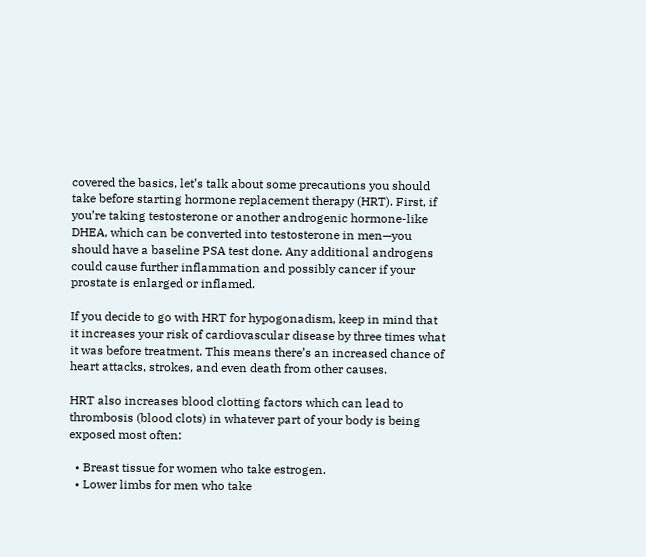covered the basics, let’s talk about some precautions you should take before starting hormone replacement therapy (HRT). First, if you’re taking testosterone or another androgenic hormone-like DHEA, which can be converted into testosterone in men—you should have a baseline PSA test done. Any additional androgens could cause further inflammation and possibly cancer if your prostate is enlarged or inflamed.

If you decide to go with HRT for hypogonadism, keep in mind that it increases your risk of cardiovascular disease by three times what it was before treatment. This means there’s an increased chance of heart attacks, strokes, and even death from other causes.

HRT also increases blood clotting factors which can lead to thrombosis (blood clots) in whatever part of your body is being exposed most often:

  • Breast tissue for women who take estrogen.
  • Lower limbs for men who take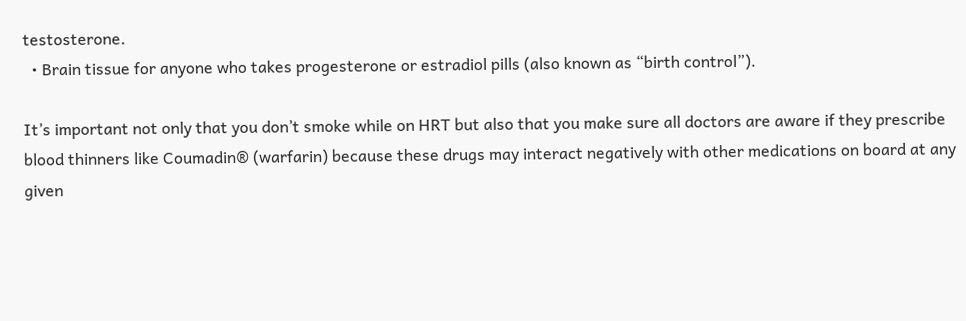testosterone.
  • Brain tissue for anyone who takes progesterone or estradiol pills (also known as “birth control”).

It’s important not only that you don’t smoke while on HRT but also that you make sure all doctors are aware if they prescribe blood thinners like Coumadin® (warfarin) because these drugs may interact negatively with other medications on board at any given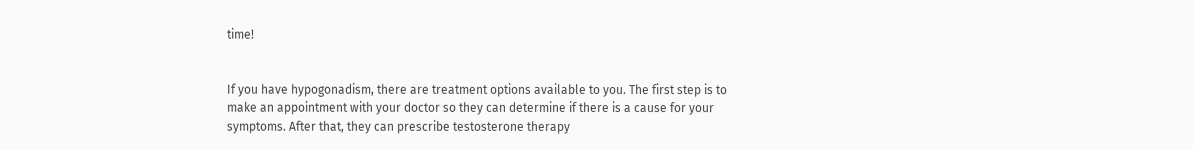time!


If you have hypogonadism, there are treatment options available to you. The first step is to make an appointment with your doctor so they can determine if there is a cause for your symptoms. After that, they can prescribe testosterone therapy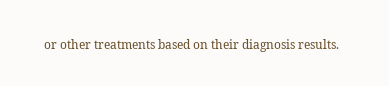or other treatments based on their diagnosis results.